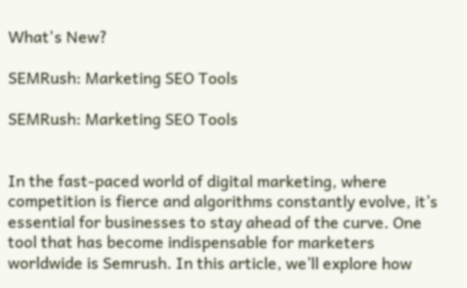What's New?

SEMRush: Marketing SEO Tools

SEMRush: Marketing SEO Tools


In the fast-paced world of digital marketing, where competition is fierce and algorithms constantly evolve, it’s essential for businesses to stay ahead of the curve. One tool that has become indispensable for marketers worldwide is Semrush. In this article, we’ll explore how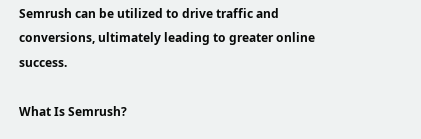Semrush can be utilized to drive traffic and conversions, ultimately leading to greater online success.

What Is Semrush?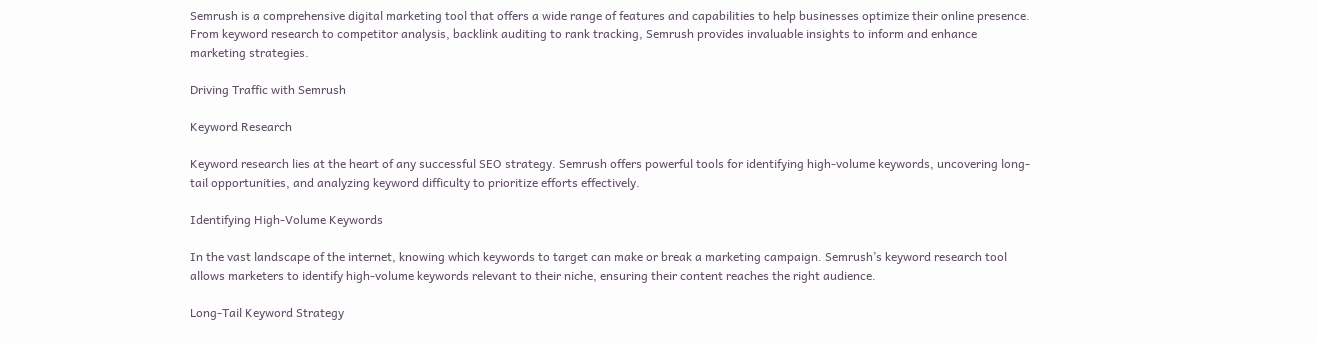Semrush is a comprehensive digital marketing tool that offers a wide range of features and capabilities to help businesses optimize their online presence. From keyword research to competitor analysis, backlink auditing to rank tracking, Semrush provides invaluable insights to inform and enhance marketing strategies.

Driving Traffic with Semrush

Keyword Research

Keyword research lies at the heart of any successful SEO strategy. Semrush offers powerful tools for identifying high-volume keywords, uncovering long-tail opportunities, and analyzing keyword difficulty to prioritize efforts effectively.

Identifying High-Volume Keywords

In the vast landscape of the internet, knowing which keywords to target can make or break a marketing campaign. Semrush’s keyword research tool allows marketers to identify high-volume keywords relevant to their niche, ensuring their content reaches the right audience.

Long-Tail Keyword Strategy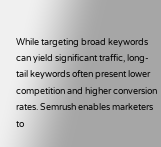While targeting broad keywords can yield significant traffic, long-tail keywords often present lower competition and higher conversion rates. Semrush enables marketers to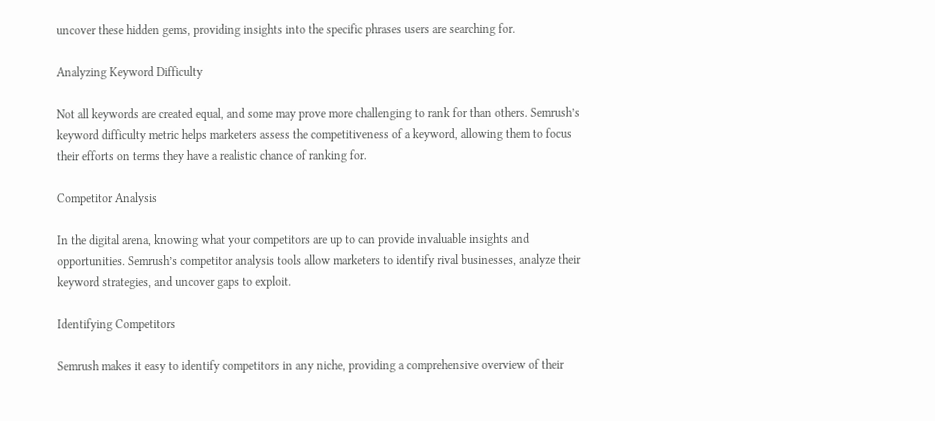uncover these hidden gems, providing insights into the specific phrases users are searching for.

Analyzing Keyword Difficulty

Not all keywords are created equal, and some may prove more challenging to rank for than others. Semrush’s keyword difficulty metric helps marketers assess the competitiveness of a keyword, allowing them to focus their efforts on terms they have a realistic chance of ranking for.

Competitor Analysis

In the digital arena, knowing what your competitors are up to can provide invaluable insights and opportunities. Semrush’s competitor analysis tools allow marketers to identify rival businesses, analyze their keyword strategies, and uncover gaps to exploit.

Identifying Competitors

Semrush makes it easy to identify competitors in any niche, providing a comprehensive overview of their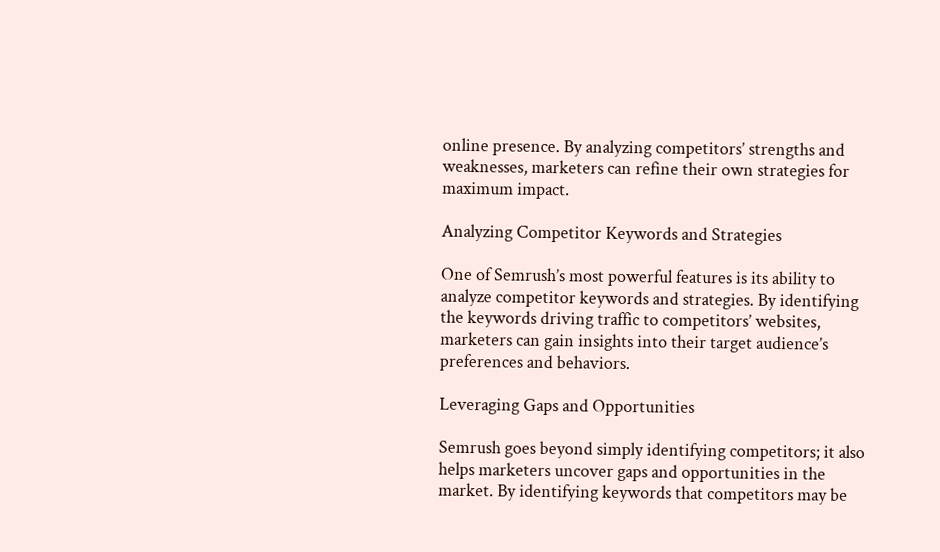online presence. By analyzing competitors’ strengths and weaknesses, marketers can refine their own strategies for maximum impact.

Analyzing Competitor Keywords and Strategies

One of Semrush’s most powerful features is its ability to analyze competitor keywords and strategies. By identifying the keywords driving traffic to competitors’ websites, marketers can gain insights into their target audience’s preferences and behaviors.

Leveraging Gaps and Opportunities

Semrush goes beyond simply identifying competitors; it also helps marketers uncover gaps and opportunities in the market. By identifying keywords that competitors may be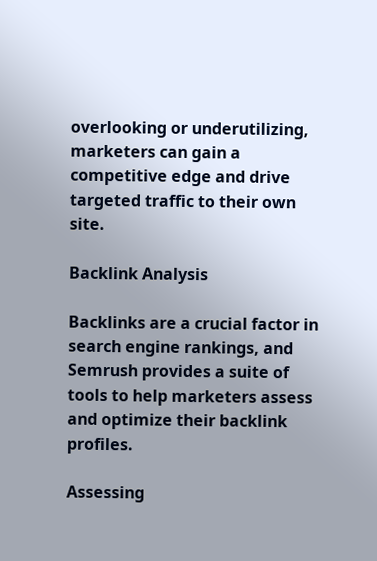overlooking or underutilizing, marketers can gain a competitive edge and drive targeted traffic to their own site.

Backlink Analysis

Backlinks are a crucial factor in search engine rankings, and Semrush provides a suite of tools to help marketers assess and optimize their backlink profiles.

Assessing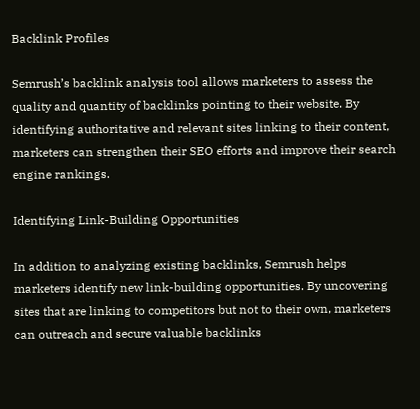Backlink Profiles

Semrush’s backlink analysis tool allows marketers to assess the quality and quantity of backlinks pointing to their website. By identifying authoritative and relevant sites linking to their content, marketers can strengthen their SEO efforts and improve their search engine rankings.

Identifying Link-Building Opportunities

In addition to analyzing existing backlinks, Semrush helps marketers identify new link-building opportunities. By uncovering sites that are linking to competitors but not to their own, marketers can outreach and secure valuable backlinks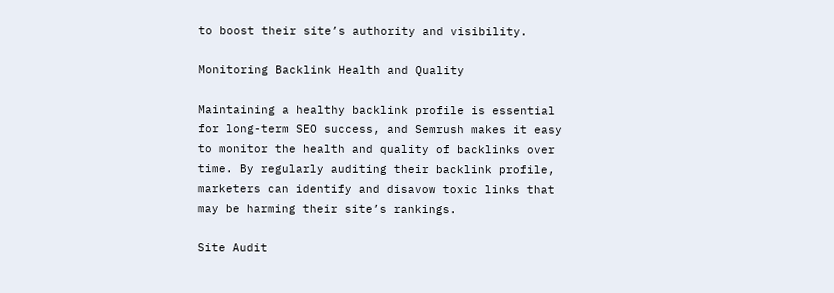to boost their site’s authority and visibility.

Monitoring Backlink Health and Quality

Maintaining a healthy backlink profile is essential for long-term SEO success, and Semrush makes it easy to monitor the health and quality of backlinks over time. By regularly auditing their backlink profile, marketers can identify and disavow toxic links that may be harming their site’s rankings.

Site Audit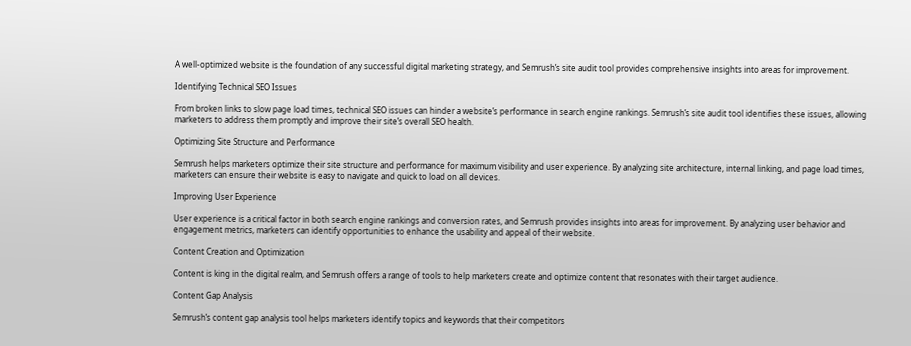A well-optimized website is the foundation of any successful digital marketing strategy, and Semrush’s site audit tool provides comprehensive insights into areas for improvement.

Identifying Technical SEO Issues

From broken links to slow page load times, technical SEO issues can hinder a website’s performance in search engine rankings. Semrush’s site audit tool identifies these issues, allowing marketers to address them promptly and improve their site’s overall SEO health.

Optimizing Site Structure and Performance

Semrush helps marketers optimize their site structure and performance for maximum visibility and user experience. By analyzing site architecture, internal linking, and page load times, marketers can ensure their website is easy to navigate and quick to load on all devices.

Improving User Experience

User experience is a critical factor in both search engine rankings and conversion rates, and Semrush provides insights into areas for improvement. By analyzing user behavior and engagement metrics, marketers can identify opportunities to enhance the usability and appeal of their website.

Content Creation and Optimization

Content is king in the digital realm, and Semrush offers a range of tools to help marketers create and optimize content that resonates with their target audience.

Content Gap Analysis

Semrush’s content gap analysis tool helps marketers identify topics and keywords that their competitors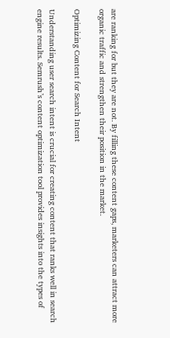are ranking for but they are not. By filling these content gaps, marketers can attract more organic traffic and strengthen their position in the market.

Optimizing Content for Search Intent

Understanding user search intent is crucial for creating content that ranks well in search engine results. Semrush’s content optimization tool provides insights into the types of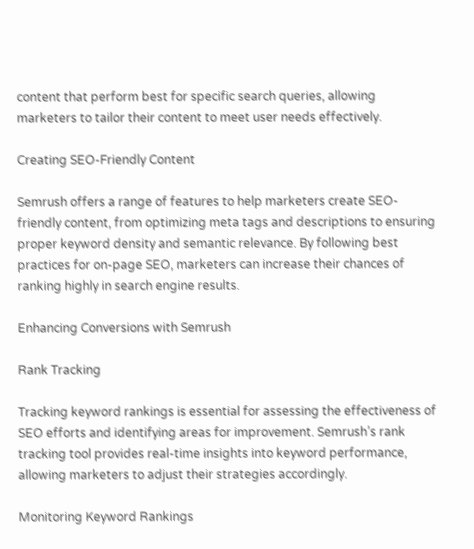content that perform best for specific search queries, allowing marketers to tailor their content to meet user needs effectively.

Creating SEO-Friendly Content

Semrush offers a range of features to help marketers create SEO-friendly content, from optimizing meta tags and descriptions to ensuring proper keyword density and semantic relevance. By following best practices for on-page SEO, marketers can increase their chances of ranking highly in search engine results.

Enhancing Conversions with Semrush

Rank Tracking

Tracking keyword rankings is essential for assessing the effectiveness of SEO efforts and identifying areas for improvement. Semrush’s rank tracking tool provides real-time insights into keyword performance, allowing marketers to adjust their strategies accordingly.

Monitoring Keyword Rankings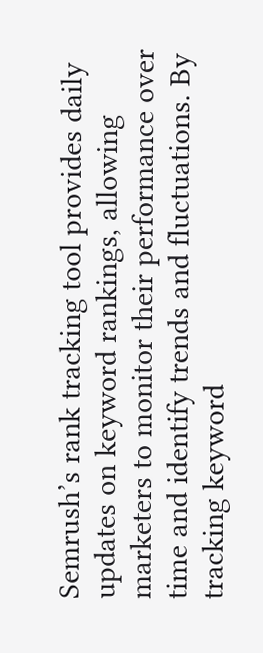Semrush’s rank tracking tool provides daily updates on keyword rankings, allowing marketers to monitor their performance over time and identify trends and fluctuations. By tracking keyword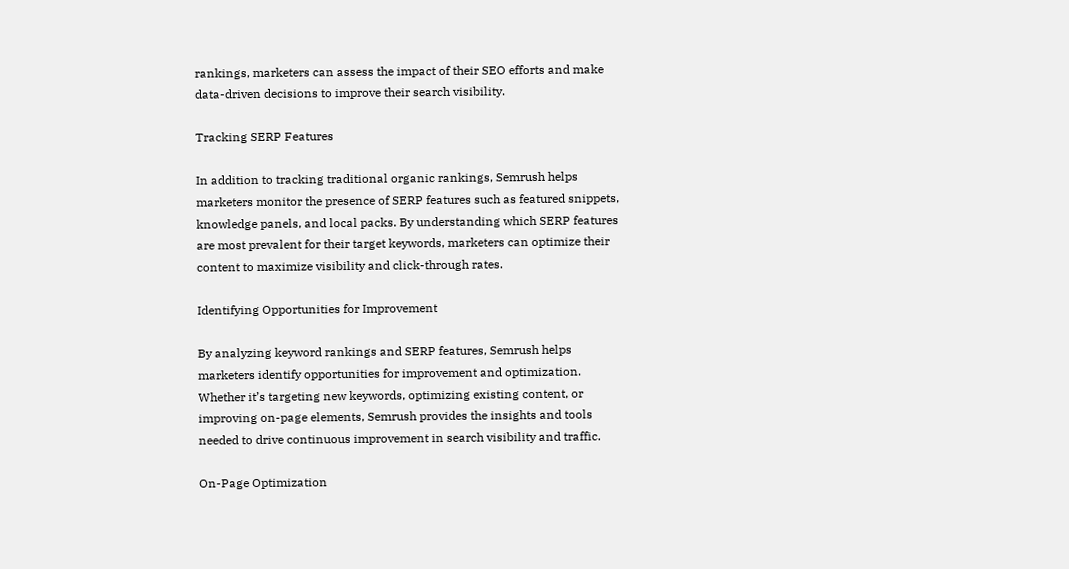rankings, marketers can assess the impact of their SEO efforts and make data-driven decisions to improve their search visibility.

Tracking SERP Features

In addition to tracking traditional organic rankings, Semrush helps marketers monitor the presence of SERP features such as featured snippets, knowledge panels, and local packs. By understanding which SERP features are most prevalent for their target keywords, marketers can optimize their content to maximize visibility and click-through rates.

Identifying Opportunities for Improvement

By analyzing keyword rankings and SERP features, Semrush helps marketers identify opportunities for improvement and optimization. Whether it’s targeting new keywords, optimizing existing content, or improving on-page elements, Semrush provides the insights and tools needed to drive continuous improvement in search visibility and traffic.

On-Page Optimization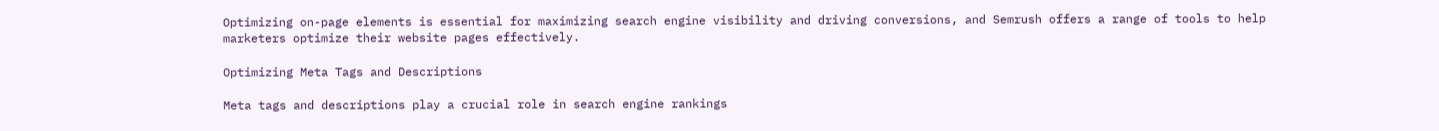Optimizing on-page elements is essential for maximizing search engine visibility and driving conversions, and Semrush offers a range of tools to help marketers optimize their website pages effectively.

Optimizing Meta Tags and Descriptions

Meta tags and descriptions play a crucial role in search engine rankings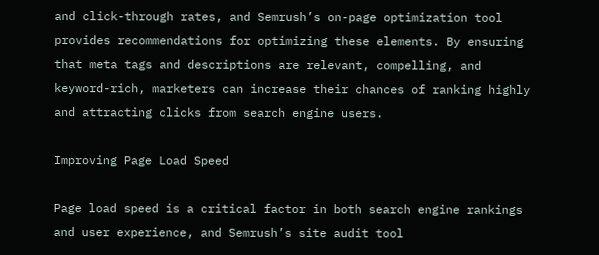and click-through rates, and Semrush’s on-page optimization tool provides recommendations for optimizing these elements. By ensuring that meta tags and descriptions are relevant, compelling, and keyword-rich, marketers can increase their chances of ranking highly and attracting clicks from search engine users.

Improving Page Load Speed

Page load speed is a critical factor in both search engine rankings and user experience, and Semrush’s site audit tool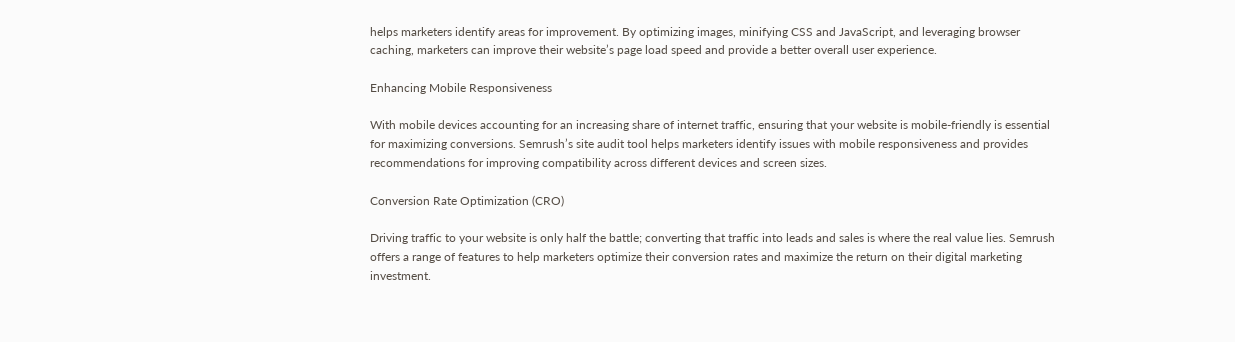helps marketers identify areas for improvement. By optimizing images, minifying CSS and JavaScript, and leveraging browser caching, marketers can improve their website’s page load speed and provide a better overall user experience.

Enhancing Mobile Responsiveness

With mobile devices accounting for an increasing share of internet traffic, ensuring that your website is mobile-friendly is essential for maximizing conversions. Semrush’s site audit tool helps marketers identify issues with mobile responsiveness and provides recommendations for improving compatibility across different devices and screen sizes.

Conversion Rate Optimization (CRO)

Driving traffic to your website is only half the battle; converting that traffic into leads and sales is where the real value lies. Semrush offers a range of features to help marketers optimize their conversion rates and maximize the return on their digital marketing investment.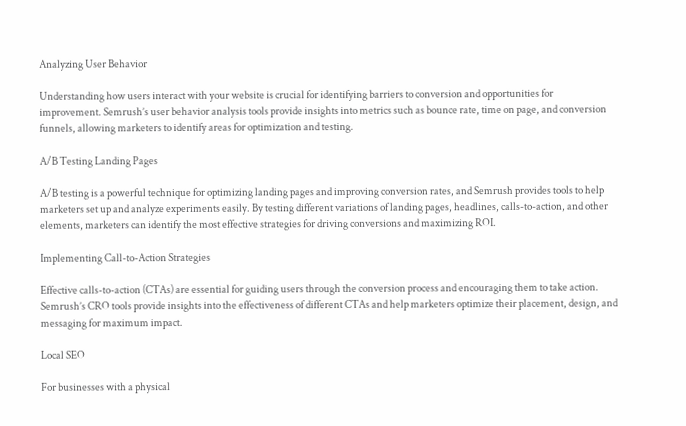Analyzing User Behavior

Understanding how users interact with your website is crucial for identifying barriers to conversion and opportunities for improvement. Semrush’s user behavior analysis tools provide insights into metrics such as bounce rate, time on page, and conversion funnels, allowing marketers to identify areas for optimization and testing.

A/B Testing Landing Pages

A/B testing is a powerful technique for optimizing landing pages and improving conversion rates, and Semrush provides tools to help marketers set up and analyze experiments easily. By testing different variations of landing pages, headlines, calls-to-action, and other elements, marketers can identify the most effective strategies for driving conversions and maximizing ROI.

Implementing Call-to-Action Strategies

Effective calls-to-action (CTAs) are essential for guiding users through the conversion process and encouraging them to take action. Semrush’s CRO tools provide insights into the effectiveness of different CTAs and help marketers optimize their placement, design, and messaging for maximum impact.

Local SEO

For businesses with a physical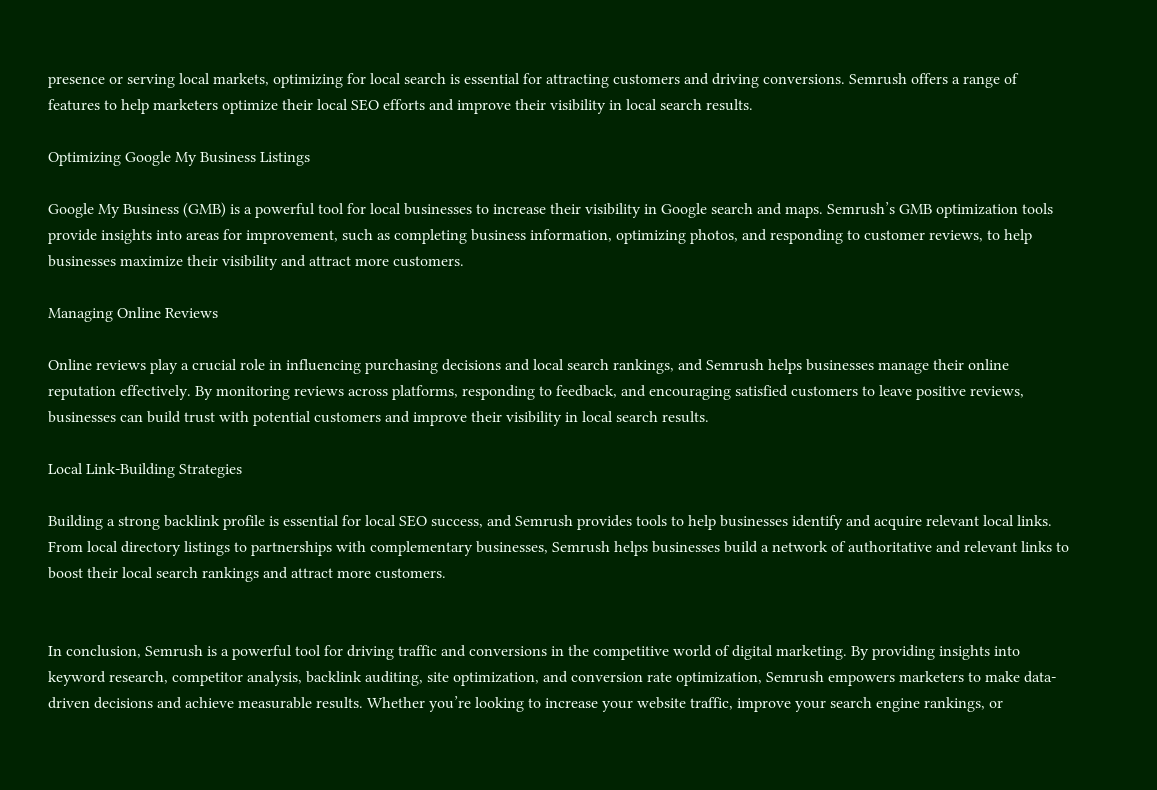presence or serving local markets, optimizing for local search is essential for attracting customers and driving conversions. Semrush offers a range of features to help marketers optimize their local SEO efforts and improve their visibility in local search results.

Optimizing Google My Business Listings

Google My Business (GMB) is a powerful tool for local businesses to increase their visibility in Google search and maps. Semrush’s GMB optimization tools provide insights into areas for improvement, such as completing business information, optimizing photos, and responding to customer reviews, to help businesses maximize their visibility and attract more customers.

Managing Online Reviews

Online reviews play a crucial role in influencing purchasing decisions and local search rankings, and Semrush helps businesses manage their online reputation effectively. By monitoring reviews across platforms, responding to feedback, and encouraging satisfied customers to leave positive reviews, businesses can build trust with potential customers and improve their visibility in local search results.

Local Link-Building Strategies

Building a strong backlink profile is essential for local SEO success, and Semrush provides tools to help businesses identify and acquire relevant local links. From local directory listings to partnerships with complementary businesses, Semrush helps businesses build a network of authoritative and relevant links to boost their local search rankings and attract more customers.


In conclusion, Semrush is a powerful tool for driving traffic and conversions in the competitive world of digital marketing. By providing insights into keyword research, competitor analysis, backlink auditing, site optimization, and conversion rate optimization, Semrush empowers marketers to make data-driven decisions and achieve measurable results. Whether you’re looking to increase your website traffic, improve your search engine rankings, or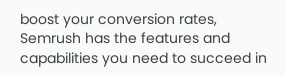boost your conversion rates, Semrush has the features and capabilities you need to succeed in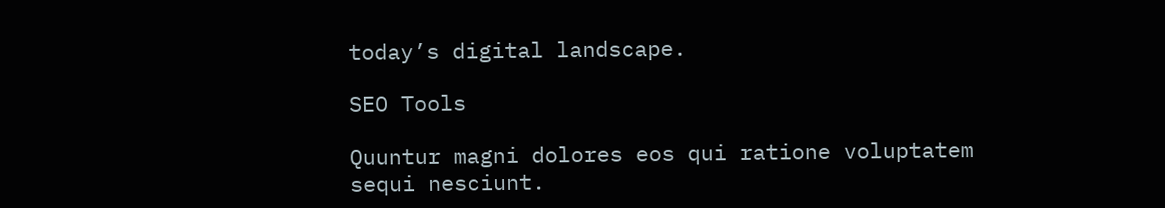today’s digital landscape.

SEO Tools

Quuntur magni dolores eos qui ratione voluptatem sequi nesciunt.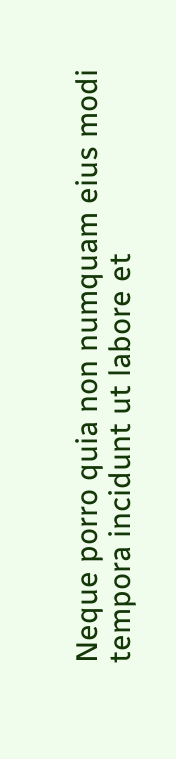Neque porro quia non numquam eius modi tempora incidunt ut labore et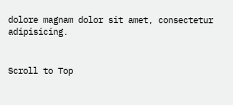dolore magnam dolor sit amet, consectetur adipisicing.


Scroll to Top